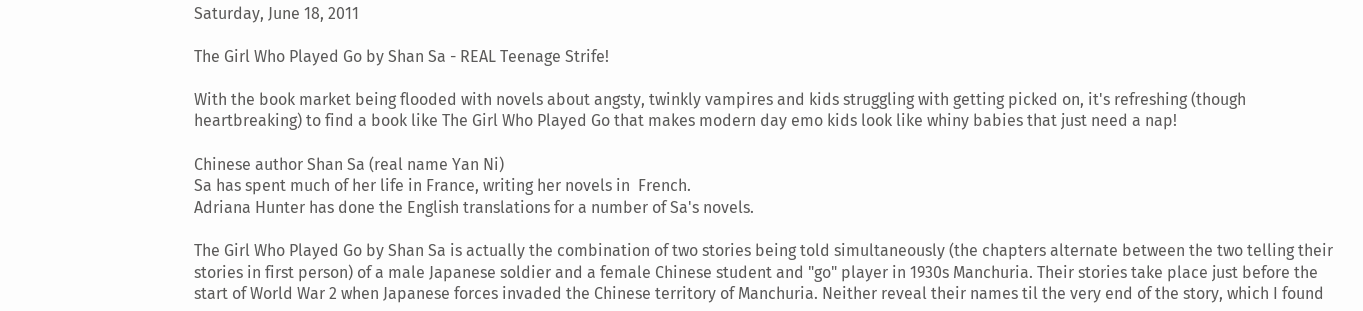Saturday, June 18, 2011

The Girl Who Played Go by Shan Sa - REAL Teenage Strife!

With the book market being flooded with novels about angsty, twinkly vampires and kids struggling with getting picked on, it's refreshing (though heartbreaking) to find a book like The Girl Who Played Go that makes modern day emo kids look like whiny babies that just need a nap!

Chinese author Shan Sa (real name Yan Ni)
Sa has spent much of her life in France, writing her novels in  French.
Adriana Hunter has done the English translations for a number of Sa's novels.

The Girl Who Played Go by Shan Sa is actually the combination of two stories being told simultaneously (the chapters alternate between the two telling their stories in first person) of a male Japanese soldier and a female Chinese student and "go" player in 1930s Manchuria. Their stories take place just before the start of World War 2 when Japanese forces invaded the Chinese territory of Manchuria. Neither reveal their names til the very end of the story, which I found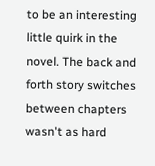to be an interesting little quirk in the novel. The back and forth story switches between chapters wasn't as hard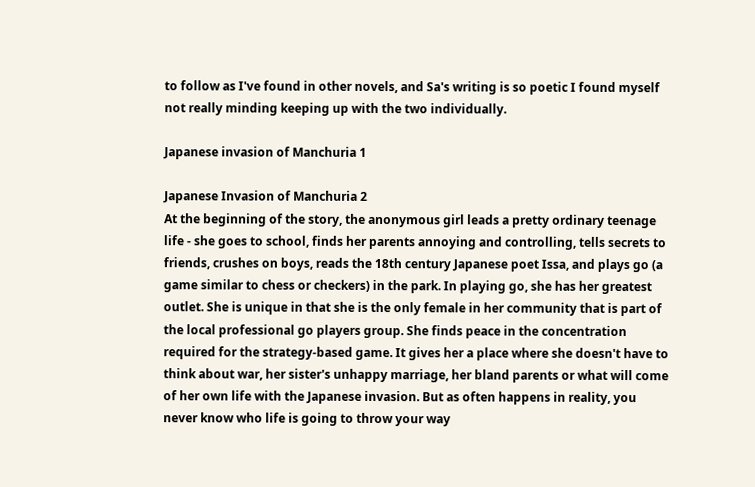to follow as I've found in other novels, and Sa's writing is so poetic I found myself not really minding keeping up with the two individually.

Japanese invasion of Manchuria 1

Japanese Invasion of Manchuria 2
At the beginning of the story, the anonymous girl leads a pretty ordinary teenage life - she goes to school, finds her parents annoying and controlling, tells secrets to friends, crushes on boys, reads the 18th century Japanese poet Issa, and plays go (a game similar to chess or checkers) in the park. In playing go, she has her greatest outlet. She is unique in that she is the only female in her community that is part of the local professional go players group. She finds peace in the concentration required for the strategy-based game. It gives her a place where she doesn't have to think about war, her sister's unhappy marriage, her bland parents or what will come of her own life with the Japanese invasion. But as often happens in reality, you never know who life is going to throw your way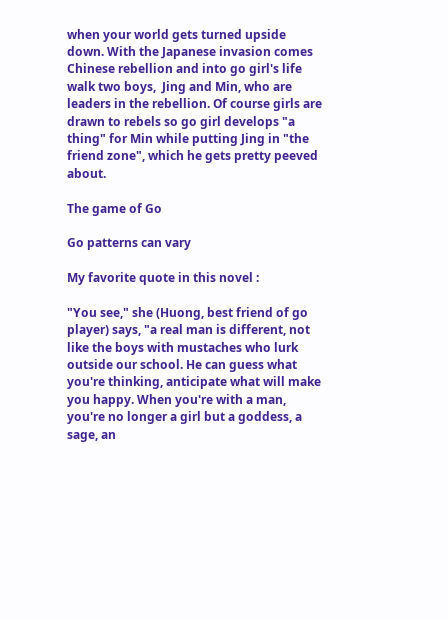when your world gets turned upside down. With the Japanese invasion comes Chinese rebellion and into go girl's life walk two boys,  Jing and Min, who are leaders in the rebellion. Of course girls are drawn to rebels so go girl develops "a thing" for Min while putting Jing in "the friend zone", which he gets pretty peeved about.

The game of Go

Go patterns can vary

My favorite quote in this novel :

"You see," she (Huong, best friend of go player) says, "a real man is different, not like the boys with mustaches who lurk outside our school. He can guess what you're thinking, anticipate what will make you happy. When you're with a man, you're no longer a girl but a goddess, a sage, an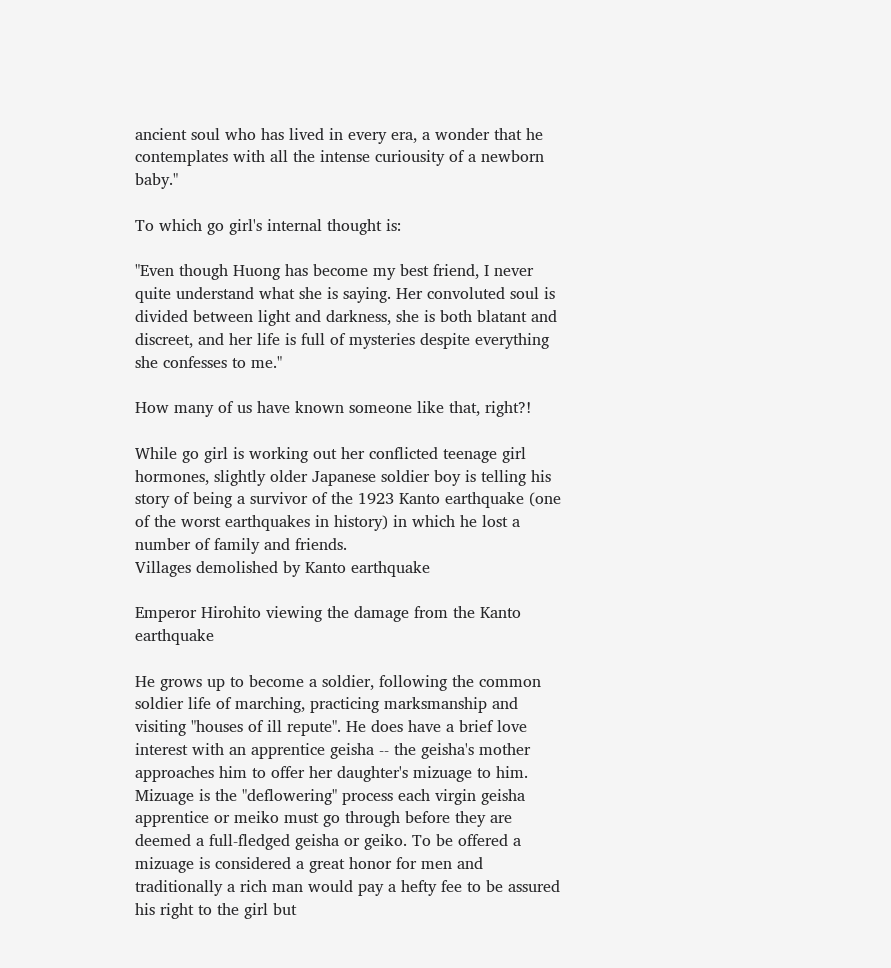ancient soul who has lived in every era, a wonder that he contemplates with all the intense curiousity of a newborn baby."

To which go girl's internal thought is:

"Even though Huong has become my best friend, I never quite understand what she is saying. Her convoluted soul is divided between light and darkness, she is both blatant and discreet, and her life is full of mysteries despite everything she confesses to me."

How many of us have known someone like that, right?!

While go girl is working out her conflicted teenage girl hormones, slightly older Japanese soldier boy is telling his story of being a survivor of the 1923 Kanto earthquake (one of the worst earthquakes in history) in which he lost a number of family and friends.
Villages demolished by Kanto earthquake

Emperor Hirohito viewing the damage from the Kanto earthquake

He grows up to become a soldier, following the common soldier life of marching, practicing marksmanship and visiting "houses of ill repute". He does have a brief love interest with an apprentice geisha -- the geisha's mother approaches him to offer her daughter's mizuage to him. Mizuage is the "deflowering" process each virgin geisha apprentice or meiko must go through before they are deemed a full-fledged geisha or geiko. To be offered a mizuage is considered a great honor for men and traditionally a rich man would pay a hefty fee to be assured his right to the girl but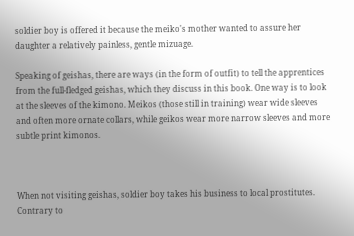soldier boy is offered it because the meiko's mother wanted to assure her daughter a relatively painless, gentle mizuage.

Speaking of geishas, there are ways (in the form of outfit) to tell the apprentices from the full-fledged geishas, which they discuss in this book. One way is to look at the sleeves of the kimono. Meikos (those still in training) wear wide sleeves and often more ornate collars, while geikos wear more narrow sleeves and more subtle print kimonos.



When not visiting geishas, soldier boy takes his business to local prostitutes. Contrary to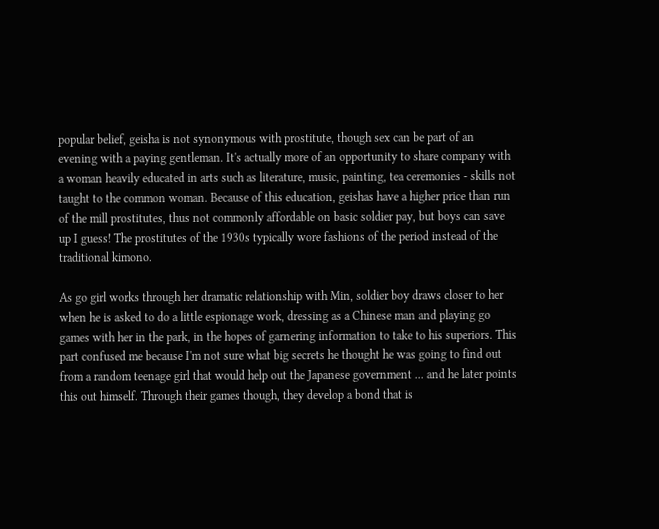popular belief, geisha is not synonymous with prostitute, though sex can be part of an evening with a paying gentleman. It's actually more of an opportunity to share company with a woman heavily educated in arts such as literature, music, painting, tea ceremonies - skills not taught to the common woman. Because of this education, geishas have a higher price than run of the mill prostitutes, thus not commonly affordable on basic soldier pay, but boys can save up I guess! The prostitutes of the 1930s typically wore fashions of the period instead of the traditional kimono.

As go girl works through her dramatic relationship with Min, soldier boy draws closer to her when he is asked to do a little espionage work, dressing as a Chinese man and playing go games with her in the park, in the hopes of garnering information to take to his superiors. This part confused me because I'm not sure what big secrets he thought he was going to find out from a random teenage girl that would help out the Japanese government ... and he later points this out himself. Through their games though, they develop a bond that is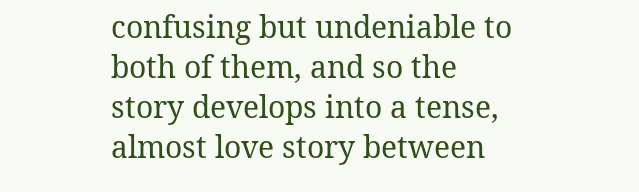confusing but undeniable to both of them, and so the story develops into a tense, almost love story between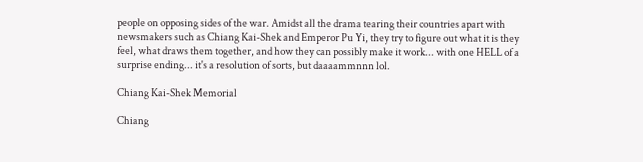people on opposing sides of the war. Amidst all the drama tearing their countries apart with newsmakers such as Chiang Kai-Shek and Emperor Pu Yi, they try to figure out what it is they feel, what draws them together, and how they can possibly make it work... with one HELL of a surprise ending... it's a resolution of sorts, but daaaammnnn lol.

Chiang Kai-Shek Memorial

Chiang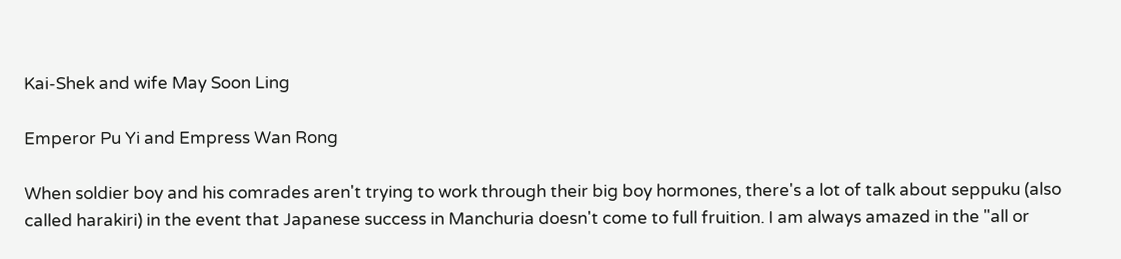Kai-Shek and wife May Soon Ling

Emperor Pu Yi and Empress Wan Rong

When soldier boy and his comrades aren't trying to work through their big boy hormones, there's a lot of talk about seppuku (also called harakiri) in the event that Japanese success in Manchuria doesn't come to full fruition. I am always amazed in the "all or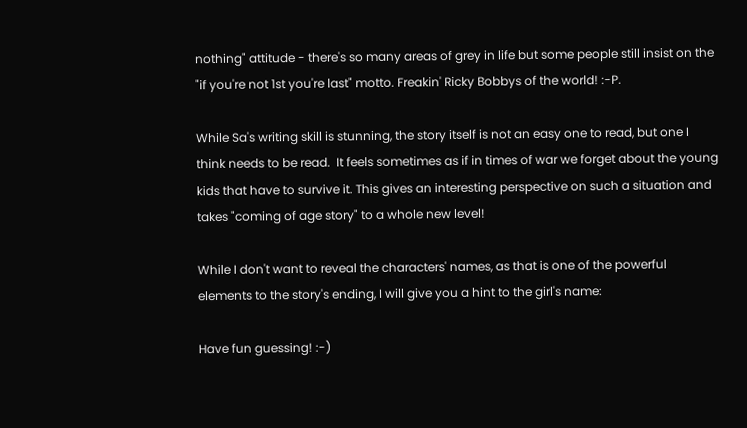nothing" attitude - there's so many areas of grey in life but some people still insist on the "if you're not 1st you're last" motto. Freakin' Ricky Bobbys of the world! :-P.

While Sa's writing skill is stunning, the story itself is not an easy one to read, but one I think needs to be read.  It feels sometimes as if in times of war we forget about the young kids that have to survive it. This gives an interesting perspective on such a situation and takes "coming of age story" to a whole new level!

While I don't want to reveal the characters' names, as that is one of the powerful elements to the story's ending, I will give you a hint to the girl's name:

Have fun guessing! :-)